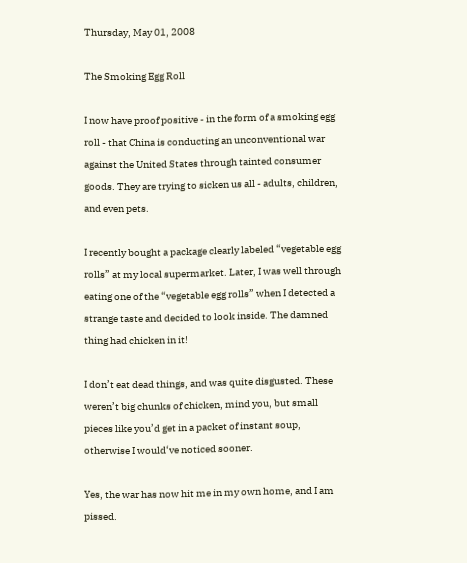Thursday, May 01, 2008

The Smoking Egg Roll

I now have proof positive - in the form of a smoking egg roll - that China is conducting an unconventional war against the United States through tainted consumer goods. They are trying to sicken us all - adults, children, and even pets.

I recently bought a package clearly labeled “vegetable egg rolls” at my local supermarket. Later, I was well through eating one of the “vegetable egg rolls” when I detected a strange taste and decided to look inside. The damned thing had chicken in it!

I don’t eat dead things, and was quite disgusted. These weren’t big chunks of chicken, mind you, but small pieces like you’d get in a packet of instant soup, otherwise I would‘ve noticed sooner.

Yes, the war has now hit me in my own home, and I am pissed.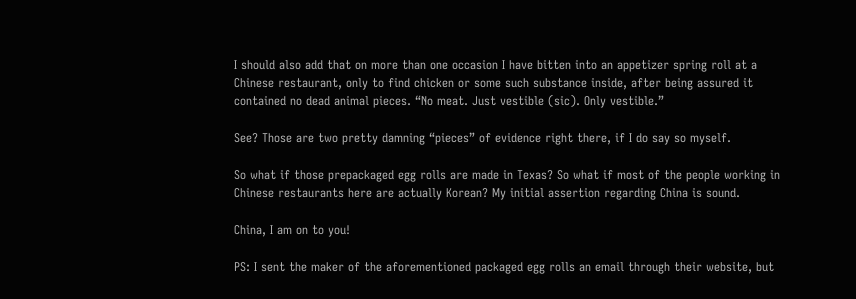I should also add that on more than one occasion I have bitten into an appetizer spring roll at a Chinese restaurant, only to find chicken or some such substance inside, after being assured it contained no dead animal pieces. “No meat. Just vestible (sic). Only vestible.”

See? Those are two pretty damning “pieces” of evidence right there, if I do say so myself.

So what if those prepackaged egg rolls are made in Texas? So what if most of the people working in Chinese restaurants here are actually Korean? My initial assertion regarding China is sound.

China, I am on to you!

PS: I sent the maker of the aforementioned packaged egg rolls an email through their website, but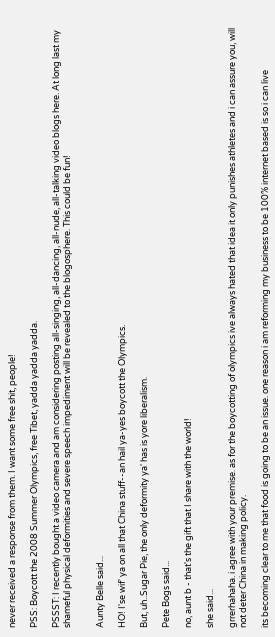never received a response from them. I want some free shit, people!

PSS: Boycott the 2008 Summer Olympics, free Tibet, yadda yadda yadda.

PSSST: I recently bought a video camera and am considering posting all-singing, all-dancing, all-nude, all-talking video blogs here. At long last my shameful physical deformities and severe speech impediment will be revealed to the blogosphere. This could be fun!


Aunty Belle said...

HO! I'se wif' ya on all that China stuff--an hail ya-yes boycott the Olympics.

But, uh..Sugar Pie, the only deformity ya' has is yore liberalism.

Pete Bogs said...

no, aunt b - that's the gift that I share with the world!

she said...

grrerhahaha. i agree with your premise. as for the boycotting of olympics ive always hated that idea it only punishes athletes and i can assure you, will not deter China in making policy.

its becoming clear to me that food is going to be an issue. one reason i am reforming my business to be 100% internet based is so i can live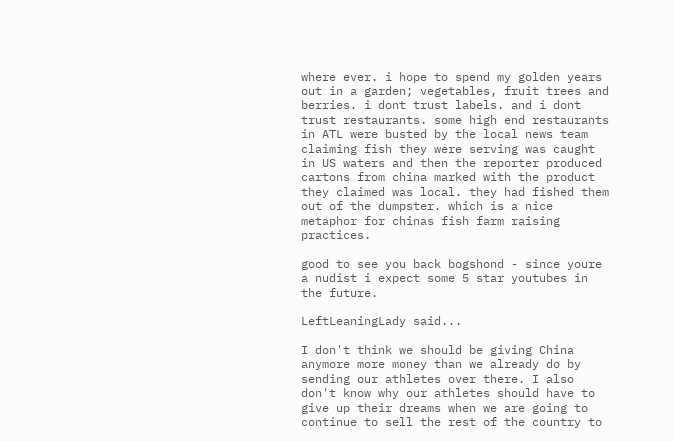where ever. i hope to spend my golden years out in a garden; vegetables, fruit trees and berries. i dont trust labels. and i dont trust restaurants. some high end restaurants in ATL were busted by the local news team claiming fish they were serving was caught in US waters and then the reporter produced cartons from china marked with the product they claimed was local. they had fished them out of the dumpster. which is a nice metaphor for chinas fish farm raising practices.

good to see you back bogshond - since youre a nudist i expect some 5 star youtubes in the future.

LeftLeaningLady said...

I don't think we should be giving China anymore more money than we already do by sending our athletes over there. I also don't know why our athletes should have to give up their dreams when we are going to continue to sell the rest of the country to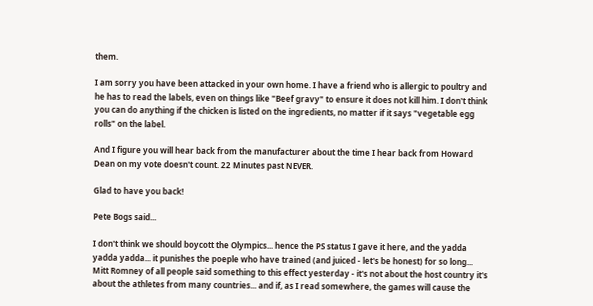them.

I am sorry you have been attacked in your own home. I have a friend who is allergic to poultry and he has to read the labels, even on things like "Beef gravy" to ensure it does not kill him. I don't think you can do anything if the chicken is listed on the ingredients, no matter if it says "vegetable egg rolls" on the label.

And I figure you will hear back from the manufacturer about the time I hear back from Howard Dean on my vote doesn't count. 22 Minutes past NEVER.

Glad to have you back!

Pete Bogs said...

I don't think we should boycott the Olympics... hence the PS status I gave it here, and the yadda yadda yadda... it punishes the poeple who have trained (and juiced - let's be honest) for so long... Mitt Romney of all people said something to this effect yesterday - it's not about the host country it's about the athletes from many countries... and if, as I read somewhere, the games will cause the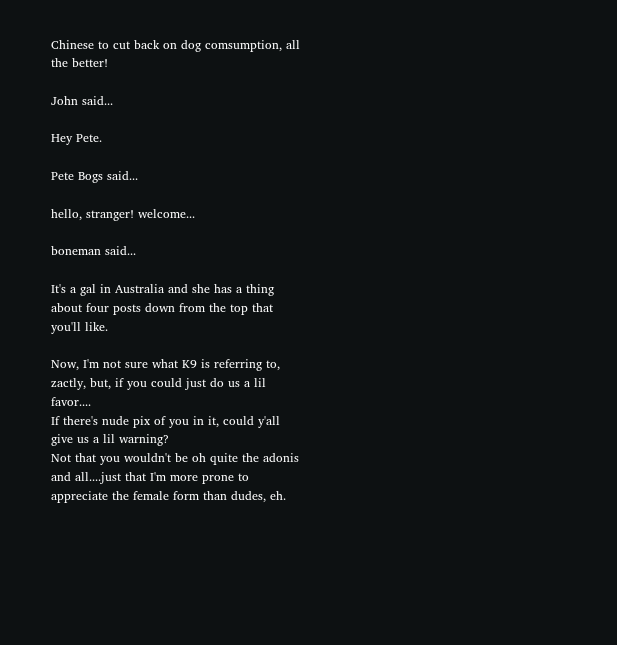Chinese to cut back on dog comsumption, all the better!

John said...

Hey Pete.

Pete Bogs said...

hello, stranger! welcome...

boneman said...

It's a gal in Australia and she has a thing about four posts down from the top that you'll like.

Now, I'm not sure what K9 is referring to, zactly, but, if you could just do us a lil favor....
If there's nude pix of you in it, could y'all give us a lil warning?
Not that you wouldn't be oh quite the adonis and all....just that I'm more prone to appreciate the female form than dudes, eh.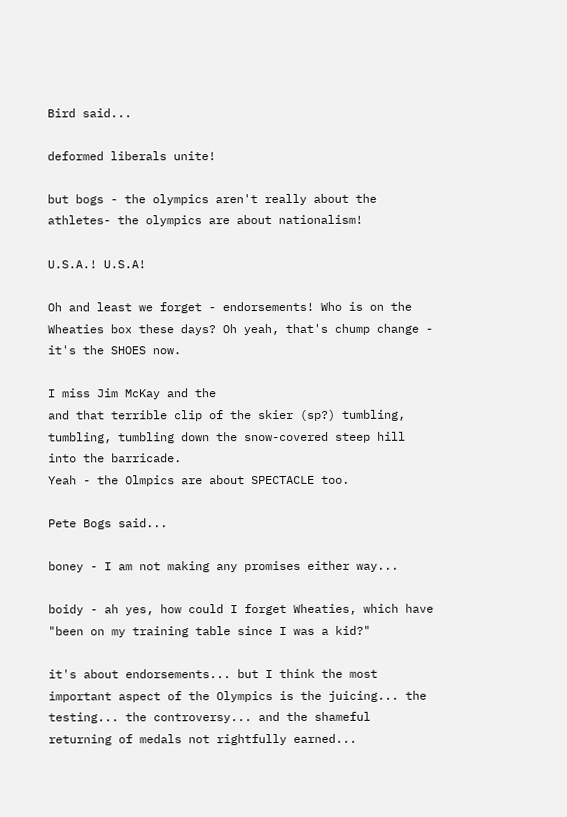Bird said...

deformed liberals unite!

but bogs - the olympics aren't really about the athletes- the olympics are about nationalism!

U.S.A.! U.S.A!

Oh and least we forget - endorsements! Who is on the Wheaties box these days? Oh yeah, that's chump change - it's the SHOES now.

I miss Jim McKay and the
and that terrible clip of the skier (sp?) tumbling, tumbling, tumbling down the snow-covered steep hill into the barricade.
Yeah - the Olmpics are about SPECTACLE too.

Pete Bogs said...

boney - I am not making any promises either way...

boidy - ah yes, how could I forget Wheaties, which have "been on my training table since I was a kid?"

it's about endorsements... but I think the most important aspect of the Olympics is the juicing... the testing... the controversy... and the shameful returning of medals not rightfully earned...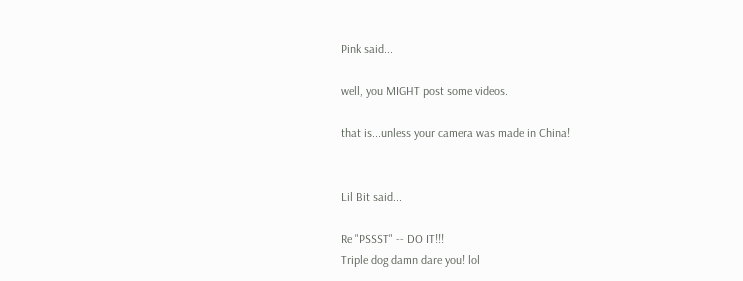Pink said...

well, you MIGHT post some videos.

that is...unless your camera was made in China!


Lil Bit said...

Re "PSSST" -- DO IT!!!
Triple dog damn dare you! lol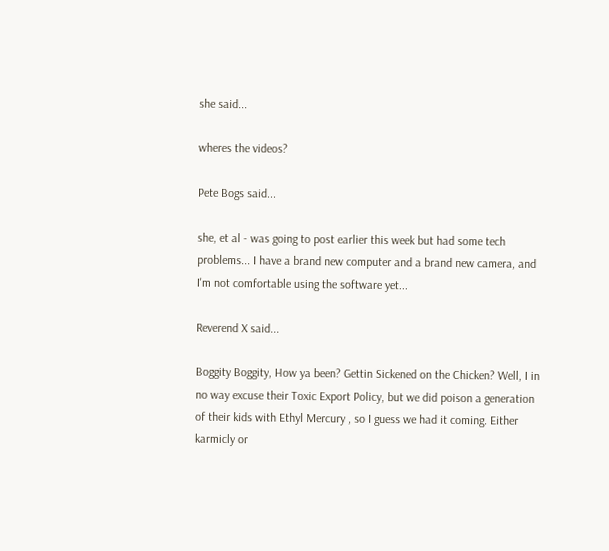she said...

wheres the videos?

Pete Bogs said...

she, et al - was going to post earlier this week but had some tech problems... I have a brand new computer and a brand new camera, and I'm not comfortable using the software yet...

Reverend X said...

Boggity Boggity, How ya been? Gettin Sickened on the Chicken? Well, I in no way excuse their Toxic Export Policy, but we did poison a generation of their kids with Ethyl Mercury , so I guess we had it coming. Either karmicly or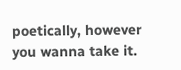poetically, however you wanna take it.